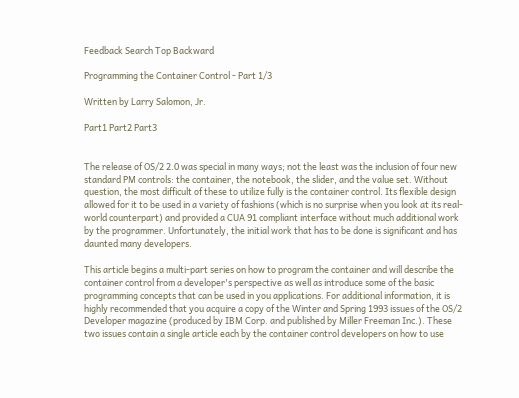Feedback Search Top Backward

Programming the Container Control - Part 1/3

Written by Larry Salomon, Jr.

Part1 Part2 Part3


The release of OS/2 2.0 was special in many ways; not the least was the inclusion of four new standard PM controls: the container, the notebook, the slider, and the value set. Without question, the most difficult of these to utilize fully is the container control. Its flexible design allowed for it to be used in a variety of fashions (which is no surprise when you look at its real-world counterpart) and provided a CUA 91 compliant interface without much additional work by the programmer. Unfortunately, the initial work that has to be done is significant and has daunted many developers.

This article begins a multi-part series on how to program the container and will describe the container control from a developer's perspective as well as introduce some of the basic programming concepts that can be used in you applications. For additional information, it is highly recommended that you acquire a copy of the Winter and Spring 1993 issues of the OS/2 Developer magazine (produced by IBM Corp. and published by Miller Freeman Inc.). These two issues contain a single article each by the container control developers on how to use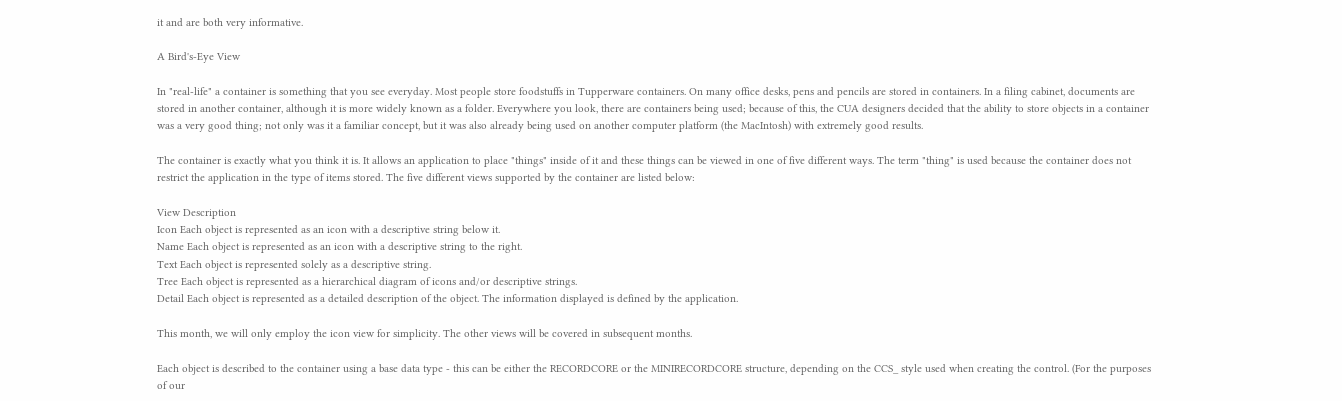it and are both very informative.

A Bird's-Eye View

In "real-life" a container is something that you see everyday. Most people store foodstuffs in Tupperware containers. On many office desks, pens and pencils are stored in containers. In a filing cabinet, documents are stored in another container, although it is more widely known as a folder. Everywhere you look, there are containers being used; because of this, the CUA designers decided that the ability to store objects in a container was a very good thing; not only was it a familiar concept, but it was also already being used on another computer platform (the MacIntosh) with extremely good results.

The container is exactly what you think it is. It allows an application to place "things" inside of it and these things can be viewed in one of five different ways. The term "thing" is used because the container does not restrict the application in the type of items stored. The five different views supported by the container are listed below:

View Description
Icon Each object is represented as an icon with a descriptive string below it.
Name Each object is represented as an icon with a descriptive string to the right.
Text Each object is represented solely as a descriptive string.
Tree Each object is represented as a hierarchical diagram of icons and/or descriptive strings.
Detail Each object is represented as a detailed description of the object. The information displayed is defined by the application.

This month, we will only employ the icon view for simplicity. The other views will be covered in subsequent months.

Each object is described to the container using a base data type - this can be either the RECORDCORE or the MINIRECORDCORE structure, depending on the CCS_ style used when creating the control. (For the purposes of our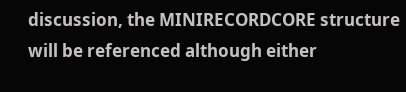discussion, the MINIRECORDCORE structure will be referenced although either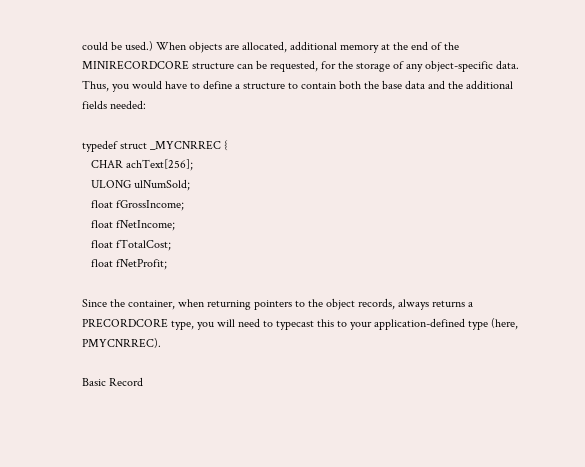could be used.) When objects are allocated, additional memory at the end of the MINIRECORDCORE structure can be requested, for the storage of any object-specific data. Thus, you would have to define a structure to contain both the base data and the additional fields needed:

typedef struct _MYCNRREC {
   CHAR achText[256];
   ULONG ulNumSold;
   float fGrossIncome;
   float fNetIncome;
   float fTotalCost;
   float fNetProfit;

Since the container, when returning pointers to the object records, always returns a PRECORDCORE type, you will need to typecast this to your application-defined type (here, PMYCNRREC).

Basic Record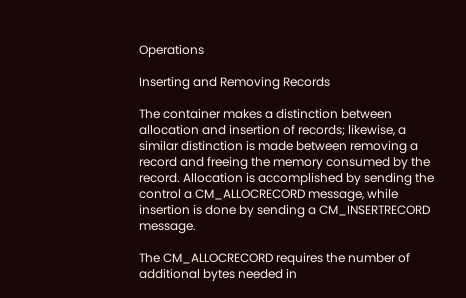Operations

Inserting and Removing Records

The container makes a distinction between allocation and insertion of records; likewise, a similar distinction is made between removing a record and freeing the memory consumed by the record. Allocation is accomplished by sending the control a CM_ALLOCRECORD message, while insertion is done by sending a CM_INSERTRECORD message.

The CM_ALLOCRECORD requires the number of additional bytes needed in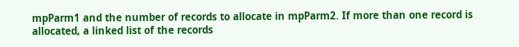mpParm1 and the number of records to allocate in mpParm2. If more than one record is allocated, a linked list of the records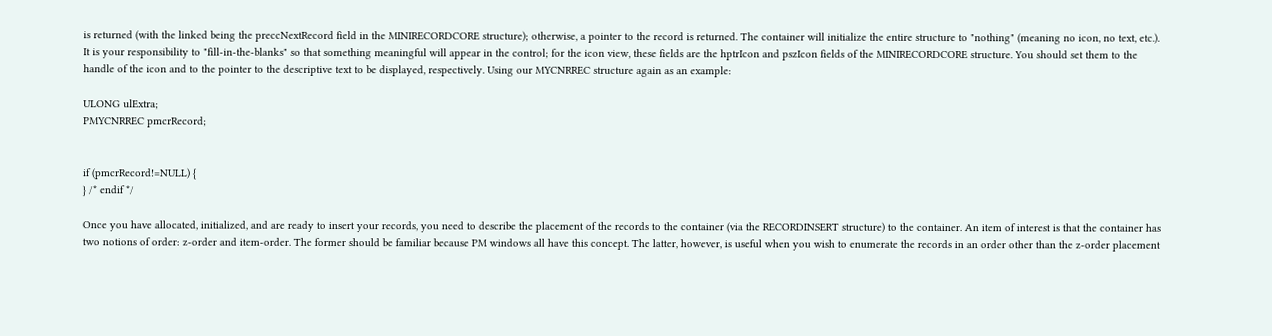is returned (with the linked being the preccNextRecord field in the MINIRECORDCORE structure); otherwise, a pointer to the record is returned. The container will initialize the entire structure to "nothing" (meaning no icon, no text, etc.). It is your responsibility to "fill-in-the-blanks" so that something meaningful will appear in the control; for the icon view, these fields are the hptrIcon and pszIcon fields of the MINIRECORDCORE structure. You should set them to the handle of the icon and to the pointer to the descriptive text to be displayed, respectively. Using our MYCNRREC structure again as an example:

ULONG ulExtra;
PMYCNRREC pmcrRecord;


if (pmcrRecord!=NULL) {
} /* endif */

Once you have allocated, initialized, and are ready to insert your records, you need to describe the placement of the records to the container (via the RECORDINSERT structure) to the container. An item of interest is that the container has two notions of order: z-order and item-order. The former should be familiar because PM windows all have this concept. The latter, however, is useful when you wish to enumerate the records in an order other than the z-order placement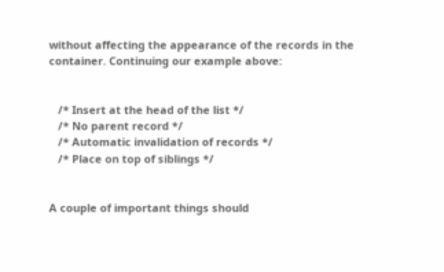without affecting the appearance of the records in the container. Continuing our example above:


   /* Insert at the head of the list */
   /* No parent record */
   /* Automatic invalidation of records */
   /* Place on top of siblings */


A couple of important things should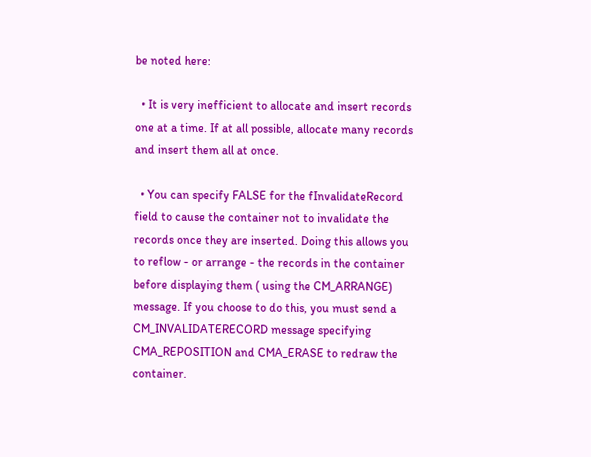be noted here:

  • It is very inefficient to allocate and insert records one at a time. If at all possible, allocate many records and insert them all at once.

  • You can specify FALSE for the fInvalidateRecord field to cause the container not to invalidate the records once they are inserted. Doing this allows you to reflow - or arrange - the records in the container before displaying them ( using the CM_ARRANGE) message. If you choose to do this, you must send a CM_INVALIDATERECORD message specifying CMA_REPOSITION and CMA_ERASE to redraw the container.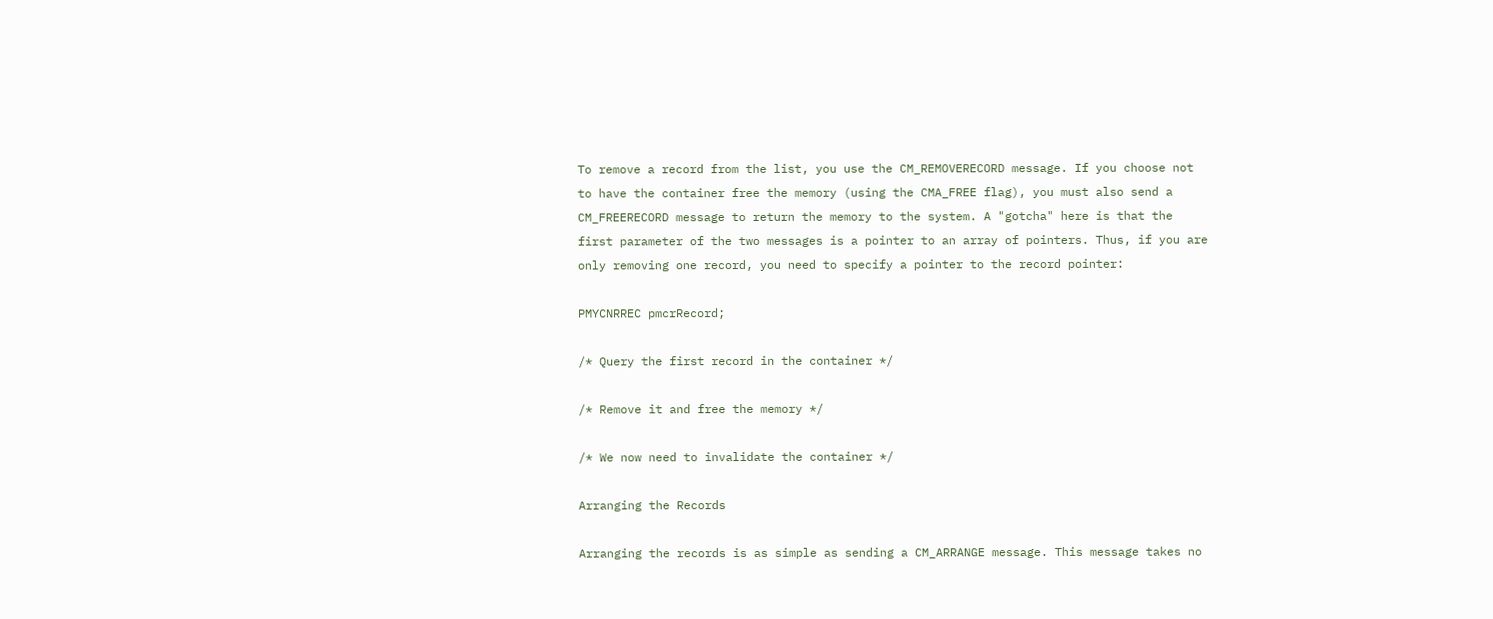To remove a record from the list, you use the CM_REMOVERECORD message. If you choose not to have the container free the memory (using the CMA_FREE flag), you must also send a CM_FREERECORD message to return the memory to the system. A "gotcha" here is that the first parameter of the two messages is a pointer to an array of pointers. Thus, if you are only removing one record, you need to specify a pointer to the record pointer:

PMYCNRREC pmcrRecord;

/* Query the first record in the container */

/* Remove it and free the memory */

/* We now need to invalidate the container */

Arranging the Records

Arranging the records is as simple as sending a CM_ARRANGE message. This message takes no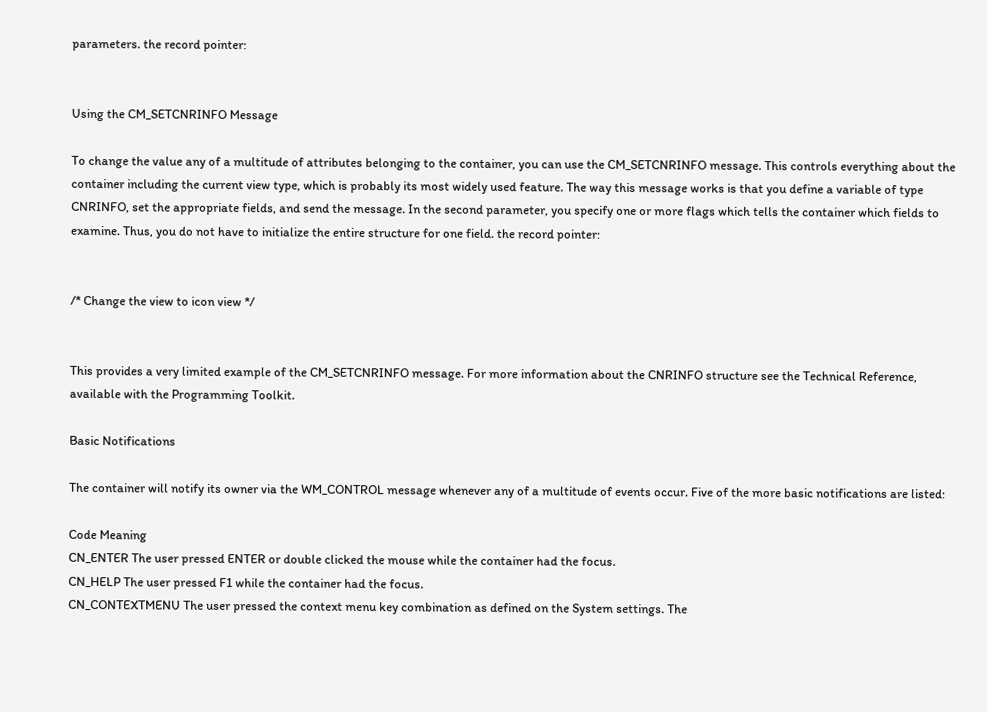parameters. the record pointer:


Using the CM_SETCNRINFO Message

To change the value any of a multitude of attributes belonging to the container, you can use the CM_SETCNRINFO message. This controls everything about the container including the current view type, which is probably its most widely used feature. The way this message works is that you define a variable of type CNRINFO, set the appropriate fields, and send the message. In the second parameter, you specify one or more flags which tells the container which fields to examine. Thus, you do not have to initialize the entire structure for one field. the record pointer:


/* Change the view to icon view */


This provides a very limited example of the CM_SETCNRINFO message. For more information about the CNRINFO structure see the Technical Reference, available with the Programming Toolkit.

Basic Notifications

The container will notify its owner via the WM_CONTROL message whenever any of a multitude of events occur. Five of the more basic notifications are listed:

Code Meaning
CN_ENTER The user pressed ENTER or double clicked the mouse while the container had the focus.
CN_HELP The user pressed F1 while the container had the focus.
CN_CONTEXTMENU The user pressed the context menu key combination as defined on the System settings. The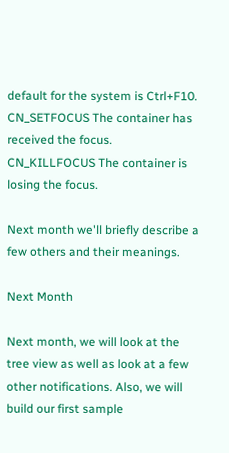default for the system is Ctrl+F10.
CN_SETFOCUS The container has received the focus.
CN_KILLFOCUS The container is losing the focus.

Next month we'll briefly describe a few others and their meanings.

Next Month

Next month, we will look at the tree view as well as look at a few other notifications. Also, we will build our first sample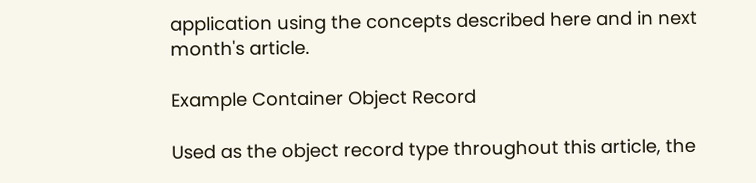application using the concepts described here and in next month's article.

Example Container Object Record

Used as the object record type throughout this article, the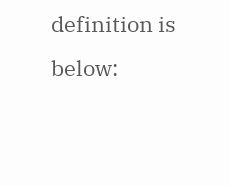definition is below: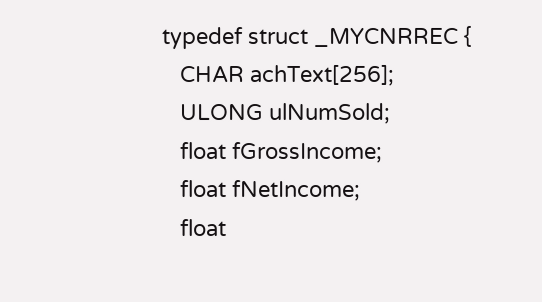typedef struct _MYCNRREC {
   CHAR achText[256];
   ULONG ulNumSold;
   float fGrossIncome;
   float fNetIncome;
   float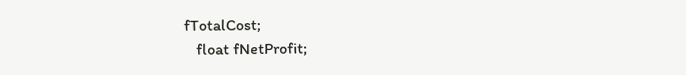fTotalCost;
   float fNetProfit;